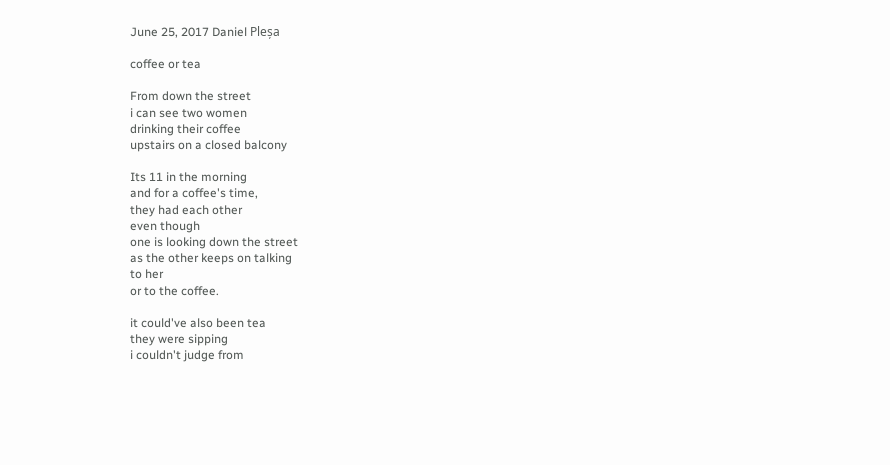June 25, 2017 Daniel Pleșa

coffee or tea

From down the street
i can see two women
drinking their coffee
upstairs on a closed balcony

Its 11 in the morning
and for a coffee's time,
they had each other
even though
one is looking down the street
as the other keeps on talking
to her
or to the coffee.

it could've also been tea
they were sipping
i couldn't judge from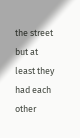the street
but at least they had each other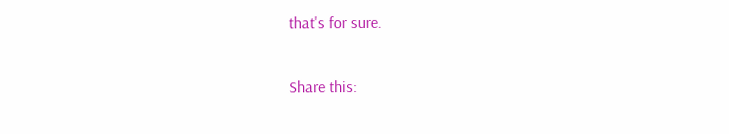that's for sure.

Share this: